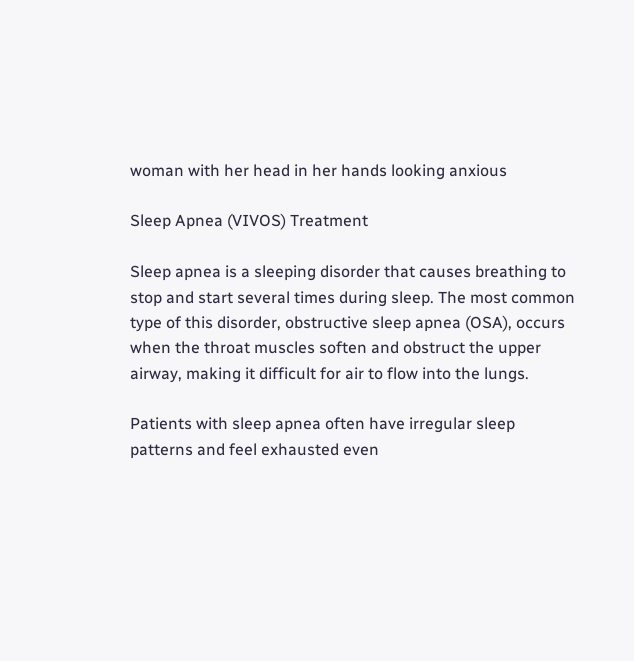woman with her head in her hands looking anxious

Sleep Apnea (VIVOS) Treatment

Sleep apnea is a sleeping disorder that causes breathing to stop and start several times during sleep. The most common type of this disorder, obstructive sleep apnea (OSA), occurs when the throat muscles soften and obstruct the upper airway, making it difficult for air to flow into the lungs.

Patients with sleep apnea often have irregular sleep patterns and feel exhausted even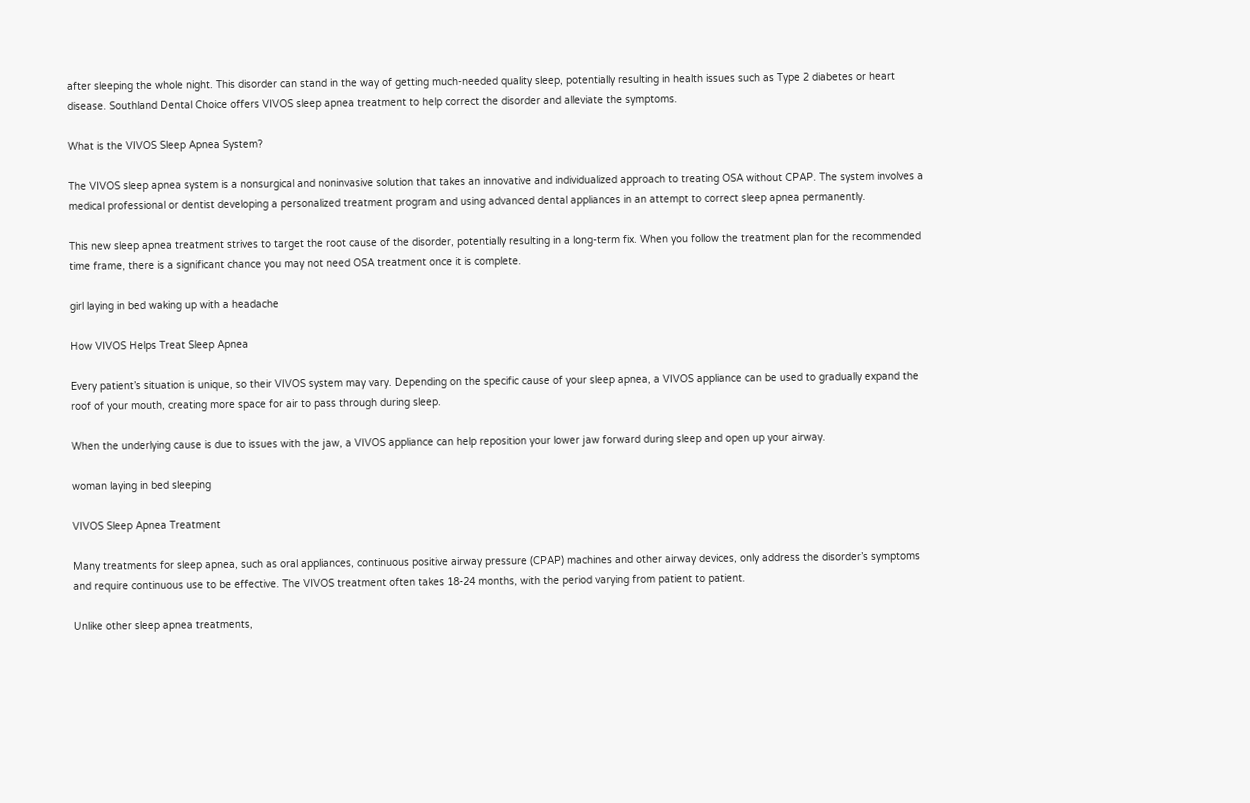after sleeping the whole night. This disorder can stand in the way of getting much-needed quality sleep, potentially resulting in health issues such as Type 2 diabetes or heart disease. Southland Dental Choice offers VIVOS sleep apnea treatment to help correct the disorder and alleviate the symptoms.

What is the VIVOS Sleep Apnea System?

The VIVOS sleep apnea system is a nonsurgical and noninvasive solution that takes an innovative and individualized approach to treating OSA without CPAP. The system involves a medical professional or dentist developing a personalized treatment program and using advanced dental appliances in an attempt to correct sleep apnea permanently.

This new sleep apnea treatment strives to target the root cause of the disorder, potentially resulting in a long-term fix. When you follow the treatment plan for the recommended time frame, there is a significant chance you may not need OSA treatment once it is complete.

girl laying in bed waking up with a headache

How VIVOS Helps Treat Sleep Apnea

Every patient’s situation is unique, so their VIVOS system may vary. Depending on the specific cause of your sleep apnea, a VIVOS appliance can be used to gradually expand the roof of your mouth, creating more space for air to pass through during sleep.

When the underlying cause is due to issues with the jaw, a VIVOS appliance can help reposition your lower jaw forward during sleep and open up your airway.

woman laying in bed sleeping

VIVOS Sleep Apnea Treatment

Many treatments for sleep apnea, such as oral appliances, continuous positive airway pressure (CPAP) machines and other airway devices, only address the disorder’s symptoms and require continuous use to be effective. The VIVOS treatment often takes 18-24 months, with the period varying from patient to patient.

Unlike other sleep apnea treatments,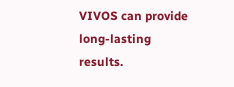VIVOS can provide long-lasting results.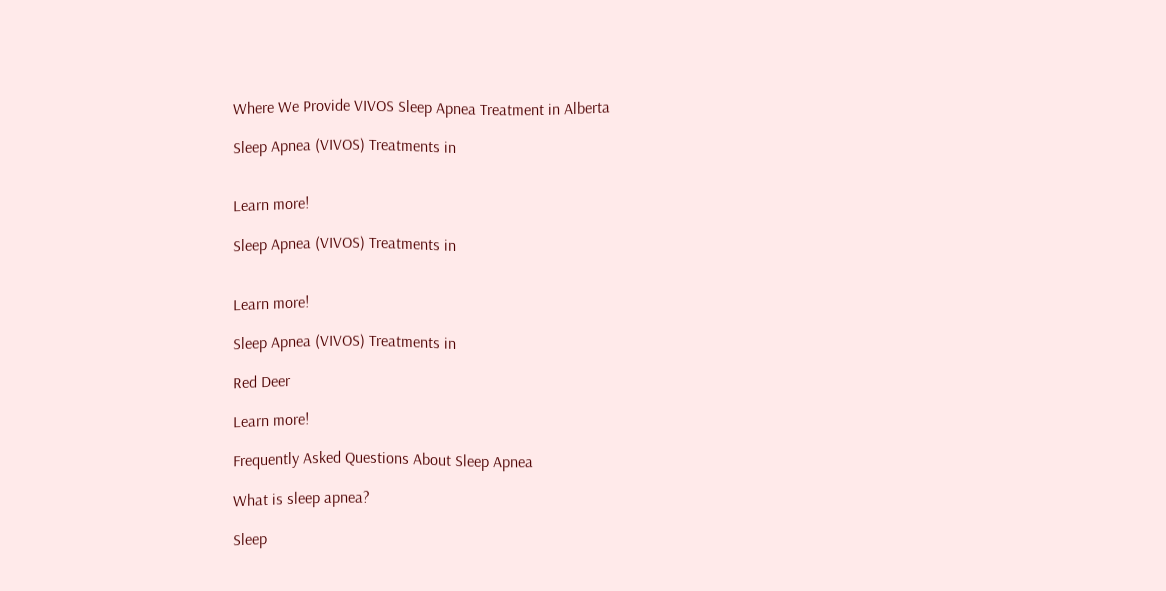Where We Provide VIVOS Sleep Apnea Treatment in Alberta

Sleep Apnea (VIVOS) Treatments in


Learn more!

Sleep Apnea (VIVOS) Treatments in


Learn more!

Sleep Apnea (VIVOS) Treatments in

Red Deer

Learn more!

Frequently Asked Questions About Sleep Apnea

What is sleep apnea?

Sleep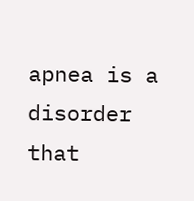apnea is a disorder that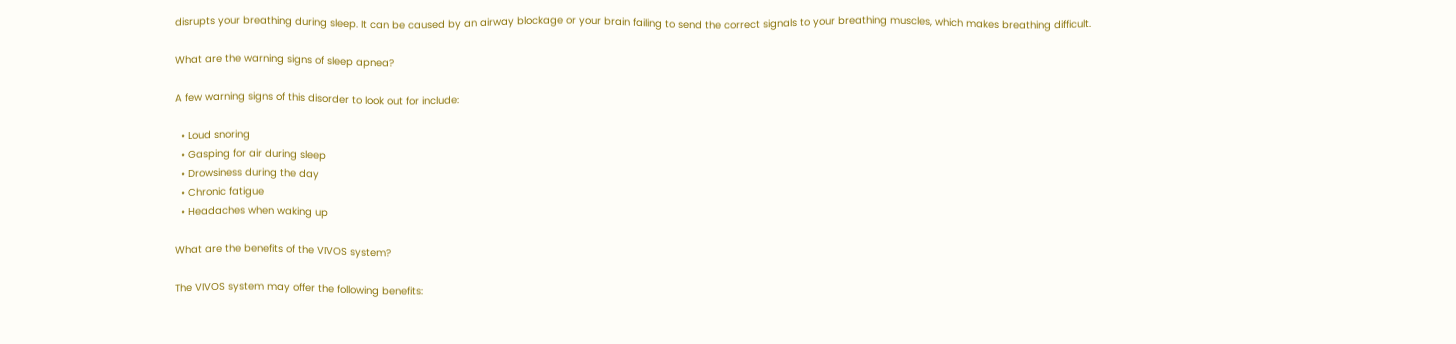disrupts your breathing during sleep. It can be caused by an airway blockage or your brain failing to send the correct signals to your breathing muscles, which makes breathing difficult.

What are the warning signs of sleep apnea?

A few warning signs of this disorder to look out for include:

  • Loud snoring
  • Gasping for air during sleep
  • Drowsiness during the day
  • Chronic fatigue
  • Headaches when waking up

What are the benefits of the VIVOS system?

The VIVOS system may offer the following benefits: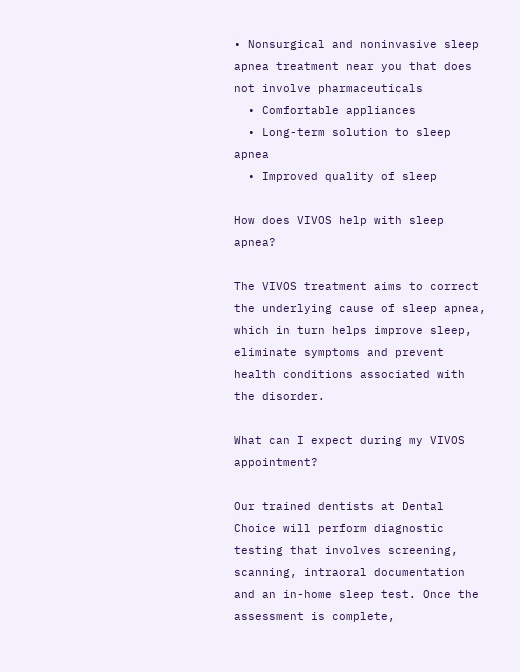• Nonsurgical and noninvasive sleep apnea treatment near you that does not involve pharmaceuticals
  • Comfortable appliances
  • Long-term solution to sleep apnea
  • Improved quality of sleep

How does VIVOS help with sleep apnea?

The VIVOS treatment aims to correct the underlying cause of sleep apnea, which in turn helps improve sleep, eliminate symptoms and prevent health conditions associated with the disorder.

What can I expect during my VIVOS appointment?

Our trained dentists at Dental Choice will perform diagnostic testing that involves screening, scanning, intraoral documentation and an in-home sleep test. Once the assessment is complete,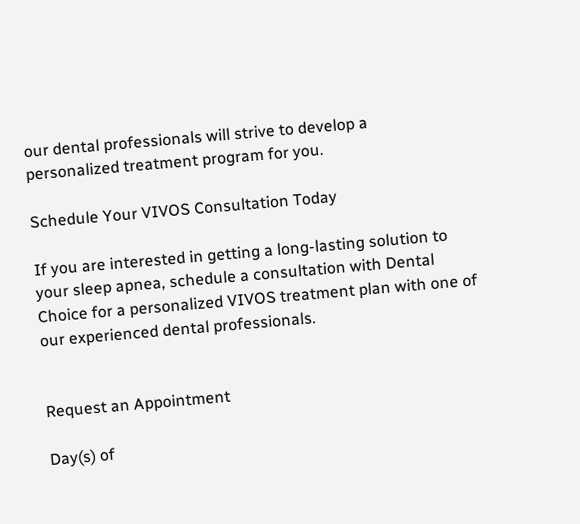our dental professionals will strive to develop a personalized treatment program for you.

Schedule Your VIVOS Consultation Today

If you are interested in getting a long-lasting solution to your sleep apnea, schedule a consultation with Dental Choice for a personalized VIVOS treatment plan with one of our experienced dental professionals.


Request an Appointment

Day(s) of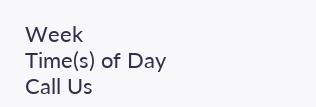Week
Time(s) of Day
Call Us